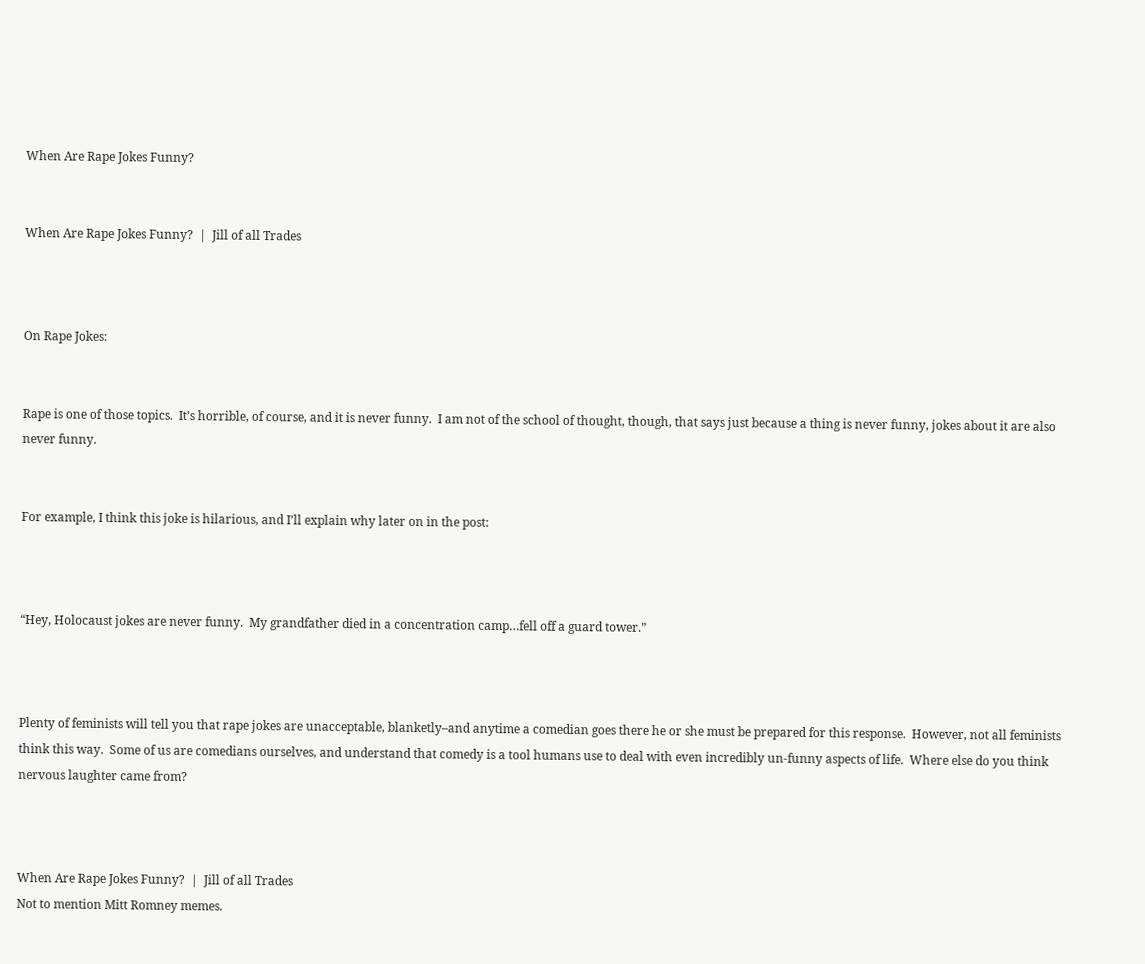When Are Rape Jokes Funny?


When Are Rape Jokes Funny?  |  Jill of all Trades



On Rape Jokes:


Rape is one of those topics.  It’s horrible, of course, and it is never funny.  I am not of the school of thought, though, that says just because a thing is never funny, jokes about it are also never funny.


For example, I think this joke is hilarious, and I’ll explain why later on in the post:



“Hey, Holocaust jokes are never funny.  My grandfather died in a concentration camp…fell off a guard tower.”



Plenty of feminists will tell you that rape jokes are unacceptable, blanketly–and anytime a comedian goes there he or she must be prepared for this response.  However, not all feminists think this way.  Some of us are comedians ourselves, and understand that comedy is a tool humans use to deal with even incredibly un-funny aspects of life.  Where else do you think nervous laughter came from?



When Are Rape Jokes Funny?  |  Jill of all Trades
Not to mention Mitt Romney memes.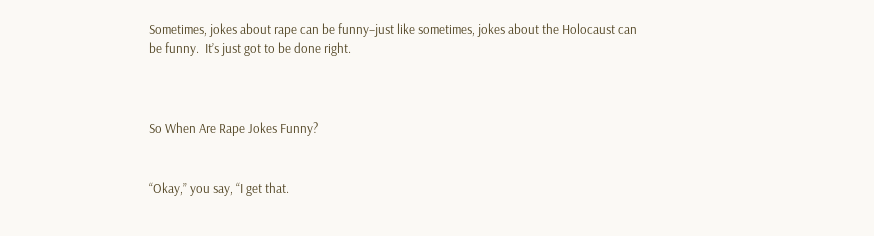Sometimes, jokes about rape can be funny–just like sometimes, jokes about the Holocaust can be funny.  It’s just got to be done right.



So When Are Rape Jokes Funny?


“Okay,” you say, “I get that.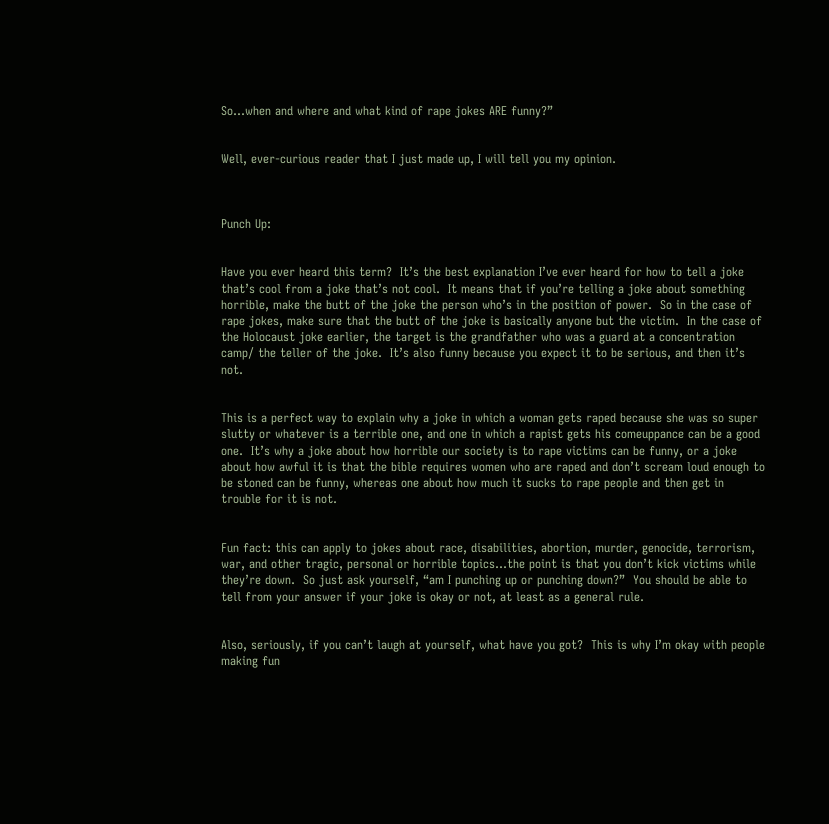So…when and where and what kind of rape jokes ARE funny?”


Well, ever-curious reader that I just made up, I will tell you my opinion.



Punch Up:


Have you ever heard this term?  It’s the best explanation I’ve ever heard for how to tell a joke that’s cool from a joke that’s not cool.  It means that if you’re telling a joke about something horrible, make the butt of the joke the person who’s in the position of power.  So in the case of rape jokes, make sure that the butt of the joke is basically anyone but the victim.  In the case of the Holocaust joke earlier, the target is the grandfather who was a guard at a concentration camp/ the teller of the joke.  It’s also funny because you expect it to be serious, and then it’s not.


This is a perfect way to explain why a joke in which a woman gets raped because she was so super slutty or whatever is a terrible one, and one in which a rapist gets his comeuppance can be a good one.  It’s why a joke about how horrible our society is to rape victims can be funny, or a joke about how awful it is that the bible requires women who are raped and don’t scream loud enough to be stoned can be funny, whereas one about how much it sucks to rape people and then get in trouble for it is not.


Fun fact: this can apply to jokes about race, disabilities, abortion, murder, genocide, terrorism, war, and other tragic, personal or horrible topics…the point is that you don’t kick victims while they’re down.  So just ask yourself, “am I punching up or punching down?”  You should be able to tell from your answer if your joke is okay or not, at least as a general rule.


Also, seriously, if you can’t laugh at yourself, what have you got?  This is why I’m okay with people making fun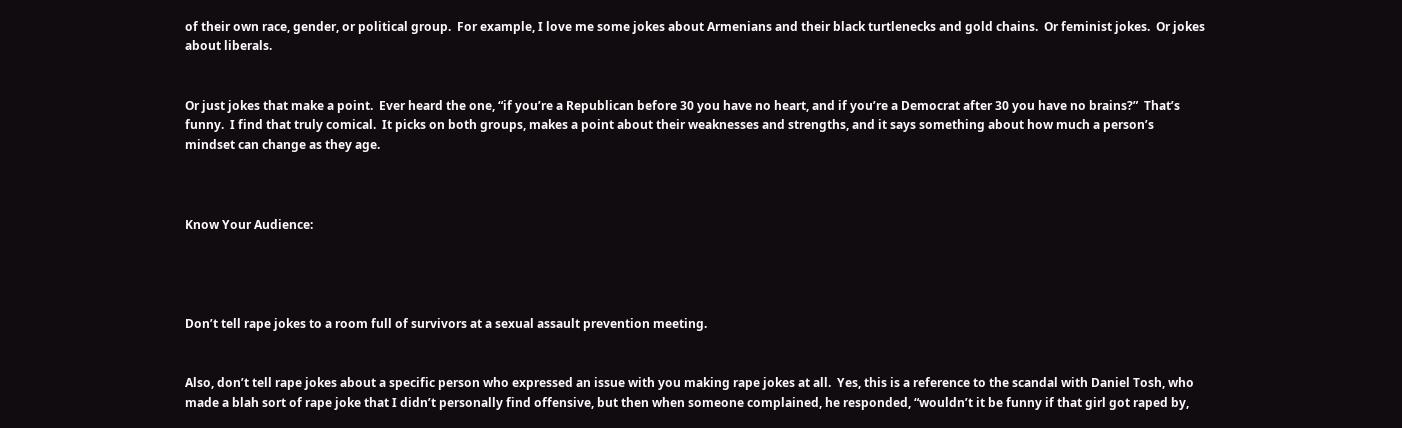of their own race, gender, or political group.  For example, I love me some jokes about Armenians and their black turtlenecks and gold chains.  Or feminist jokes.  Or jokes about liberals.


Or just jokes that make a point.  Ever heard the one, “if you’re a Republican before 30 you have no heart, and if you’re a Democrat after 30 you have no brains?”  That’s funny.  I find that truly comical.  It picks on both groups, makes a point about their weaknesses and strengths, and it says something about how much a person’s mindset can change as they age.



Know Your Audience:




Don’t tell rape jokes to a room full of survivors at a sexual assault prevention meeting.


Also, don’t tell rape jokes about a specific person who expressed an issue with you making rape jokes at all.  Yes, this is a reference to the scandal with Daniel Tosh, who made a blah sort of rape joke that I didn’t personally find offensive, but then when someone complained, he responded, “wouldn’t it be funny if that girl got raped by,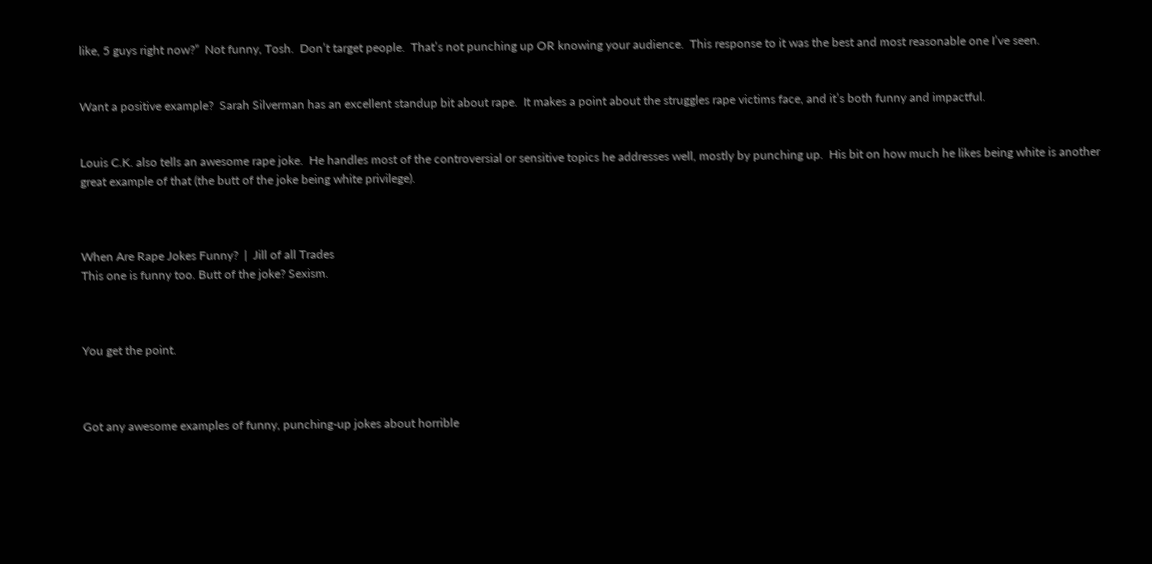like, 5 guys right now?”  Not funny, Tosh.  Don’t target people.  That’s not punching up OR knowing your audience.  This response to it was the best and most reasonable one I’ve seen.


Want a positive example?  Sarah Silverman has an excellent standup bit about rape.  It makes a point about the struggles rape victims face, and it’s both funny and impactful.


Louis C.K. also tells an awesome rape joke.  He handles most of the controversial or sensitive topics he addresses well, mostly by punching up.  His bit on how much he likes being white is another great example of that (the butt of the joke being white privilege).



When Are Rape Jokes Funny?  |  Jill of all Trades
This one is funny too. Butt of the joke? Sexism.



You get the point.



Got any awesome examples of funny, punching-up jokes about horrible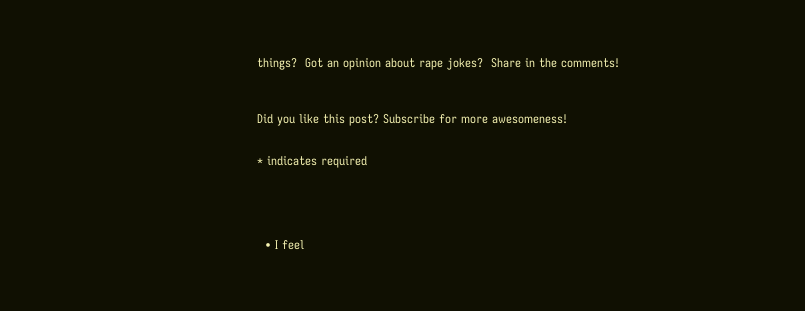things?  Got an opinion about rape jokes?  Share in the comments!



Did you like this post? Subscribe for more awesomeness!


* indicates required





  • I feel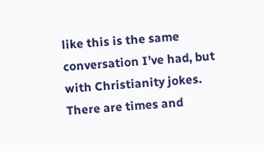like this is the same conversation I’ve had, but with Christianity jokes. There are times and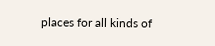places for all kinds of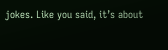jokes. Like you said, it’s about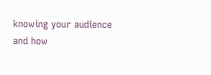knowing your audience and how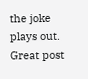the joke plays out. Great post